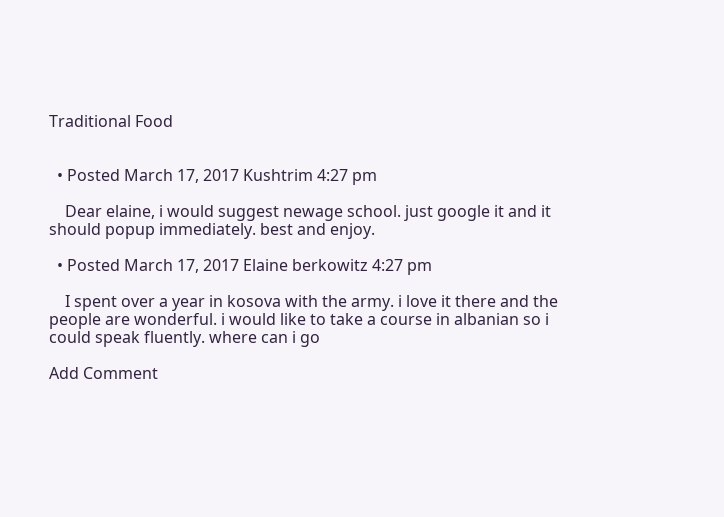Traditional Food


  • Posted March 17, 2017 Kushtrim 4:27 pm

    Dear elaine, i would suggest newage school. just google it and it should popup immediately. best and enjoy.

  • Posted March 17, 2017 Elaine berkowitz 4:27 pm

    I spent over a year in kosova with the army. i love it there and the people are wonderful. i would like to take a course in albanian so i could speak fluently. where can i go

Add Comment